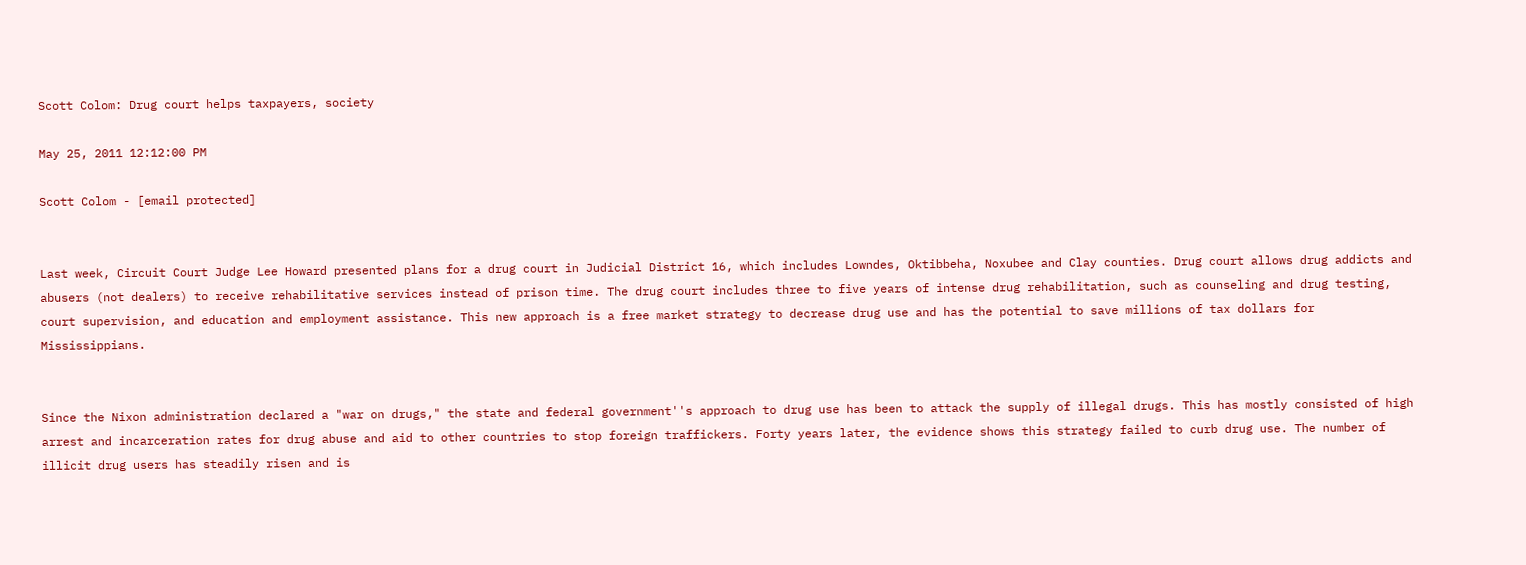Scott Colom: Drug court helps taxpayers, society

May 25, 2011 12:12:00 PM

Scott Colom - [email protected]


Last week, Circuit Court Judge Lee Howard presented plans for a drug court in Judicial District 16, which includes Lowndes, Oktibbeha, Noxubee and Clay counties. Drug court allows drug addicts and abusers (not dealers) to receive rehabilitative services instead of prison time. The drug court includes three to five years of intense drug rehabilitation, such as counseling and drug testing, court supervision, and education and employment assistance. This new approach is a free market strategy to decrease drug use and has the potential to save millions of tax dollars for Mississippians.


Since the Nixon administration declared a "war on drugs," the state and federal government''s approach to drug use has been to attack the supply of illegal drugs. This has mostly consisted of high arrest and incarceration rates for drug abuse and aid to other countries to stop foreign traffickers. Forty years later, the evidence shows this strategy failed to curb drug use. The number of illicit drug users has steadily risen and is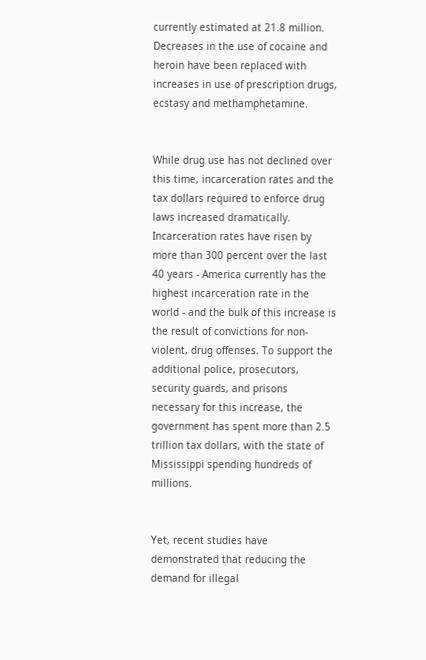currently estimated at 21.8 million. Decreases in the use of cocaine and heroin have been replaced with increases in use of prescription drugs, ecstasy and methamphetamine.


While drug use has not declined over this time, incarceration rates and the tax dollars required to enforce drug laws increased dramatically. Incarceration rates have risen by more than 300 percent over the last 40 years - America currently has the highest incarceration rate in the world - and the bulk of this increase is the result of convictions for non-violent, drug offenses. To support the additional police, prosecutors, security guards, and prisons necessary for this increase, the government has spent more than 2.5 trillion tax dollars, with the state of Mississippi spending hundreds of millions.


Yet, recent studies have demonstrated that reducing the demand for illegal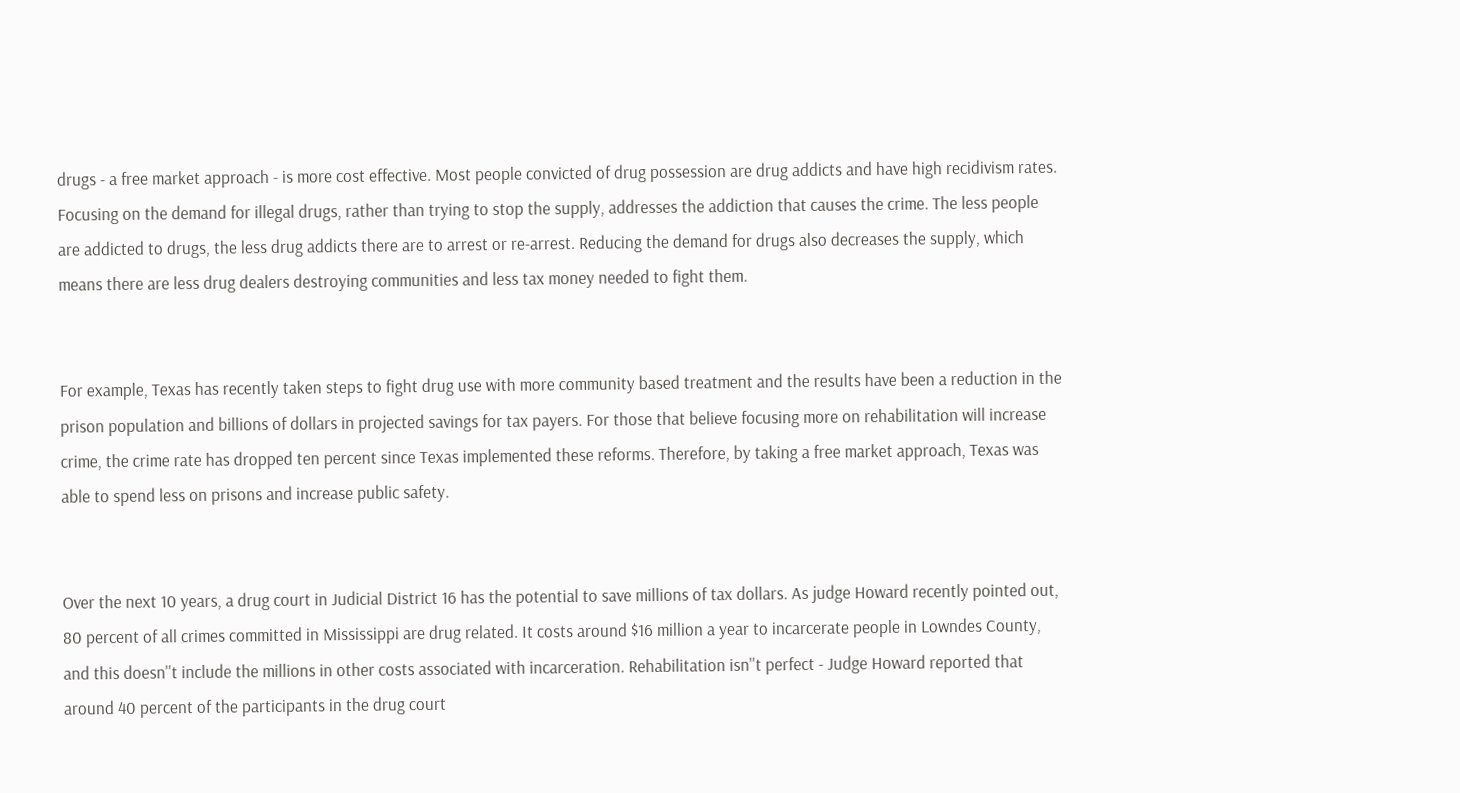drugs - a free market approach - is more cost effective. Most people convicted of drug possession are drug addicts and have high recidivism rates. Focusing on the demand for illegal drugs, rather than trying to stop the supply, addresses the addiction that causes the crime. The less people are addicted to drugs, the less drug addicts there are to arrest or re-arrest. Reducing the demand for drugs also decreases the supply, which means there are less drug dealers destroying communities and less tax money needed to fight them.


For example, Texas has recently taken steps to fight drug use with more community based treatment and the results have been a reduction in the prison population and billions of dollars in projected savings for tax payers. For those that believe focusing more on rehabilitation will increase crime, the crime rate has dropped ten percent since Texas implemented these reforms. Therefore, by taking a free market approach, Texas was able to spend less on prisons and increase public safety.


Over the next 10 years, a drug court in Judicial District 16 has the potential to save millions of tax dollars. As judge Howard recently pointed out, 80 percent of all crimes committed in Mississippi are drug related. It costs around $16 million a year to incarcerate people in Lowndes County, and this doesn''t include the millions in other costs associated with incarceration. Rehabilitation isn''t perfect - Judge Howard reported that around 40 percent of the participants in the drug court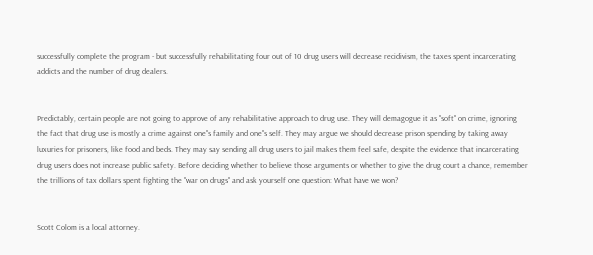successfully complete the program - but successfully rehabilitating four out of 10 drug users will decrease recidivism, the taxes spent incarcerating addicts and the number of drug dealers.


Predictably, certain people are not going to approve of any rehabilitative approach to drug use. They will demagogue it as "soft" on crime, ignoring the fact that drug use is mostly a crime against one''s family and one''s self. They may argue we should decrease prison spending by taking away luxuries for prisoners, like food and beds. They may say sending all drug users to jail makes them feel safe, despite the evidence that incarcerating drug users does not increase public safety. Before deciding whether to believe those arguments or whether to give the drug court a chance, remember the trillions of tax dollars spent fighting the "war on drugs" and ask yourself one question: What have we won?


Scott Colom is a local attorney.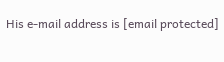His e-mail address is [email protected]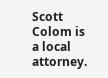Scott Colom is a local attorney.